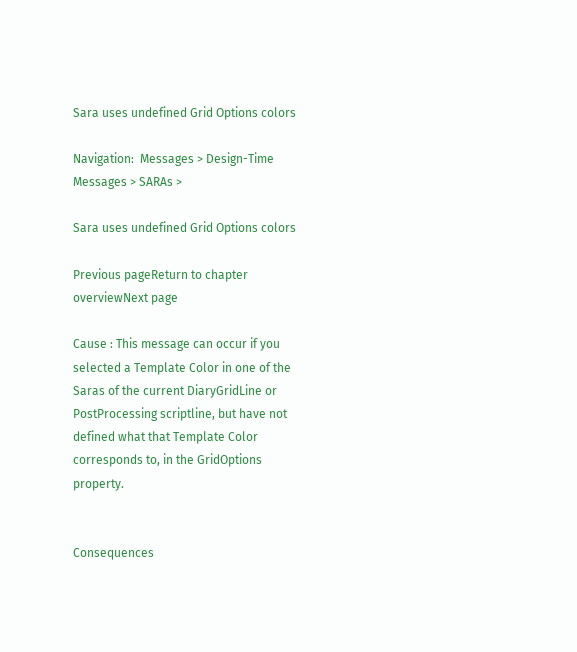Sara uses undefined Grid Options colors

Navigation:  Messages > Design-Time Messages > SARAs >

Sara uses undefined Grid Options colors

Previous pageReturn to chapter overviewNext page

Cause : This message can occur if you selected a Template Color in one of the Saras of the current DiaryGridLine or PostProcessing scriptline, but have not defined what that Template Color corresponds to, in the GridOptions property.


Consequences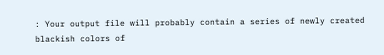: Your output file will probably contain a series of newly created blackish colors of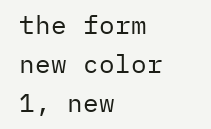the form new color 1, new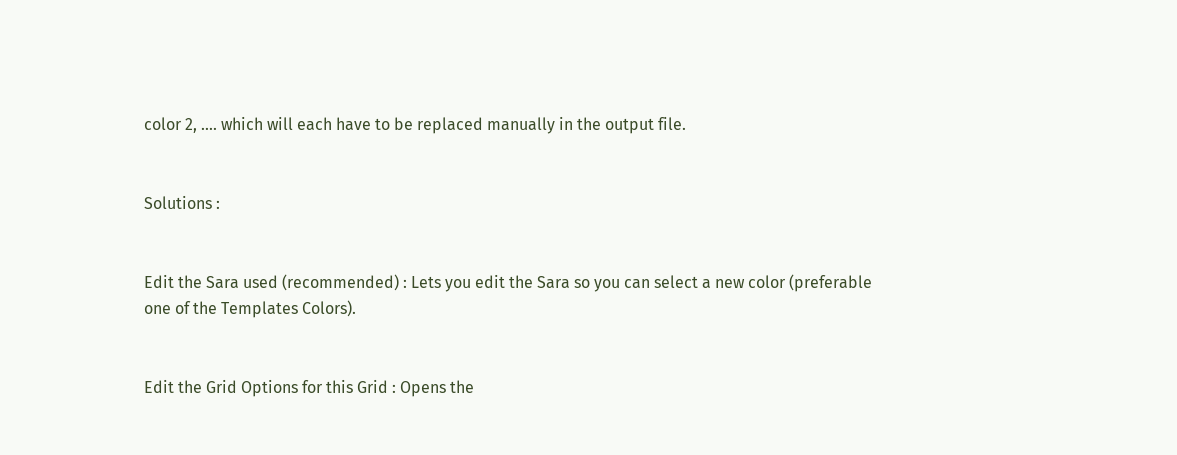color 2, .... which will each have to be replaced manually in the output file.


Solutions :


Edit the Sara used (recommended) : Lets you edit the Sara so you can select a new color (preferable one of the Templates Colors).


Edit the Grid Options for this Grid : Opens the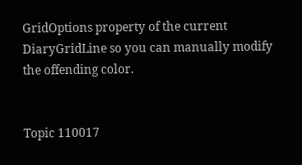GridOptions property of the current DiaryGridLine so you can manually modify the offending color.


Topic 110017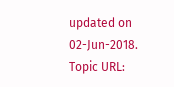updated on 02-Jun-2018.
Topic URL: